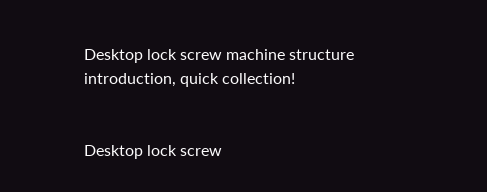Desktop lock screw machine structure introduction, quick collection!


Desktop lock screw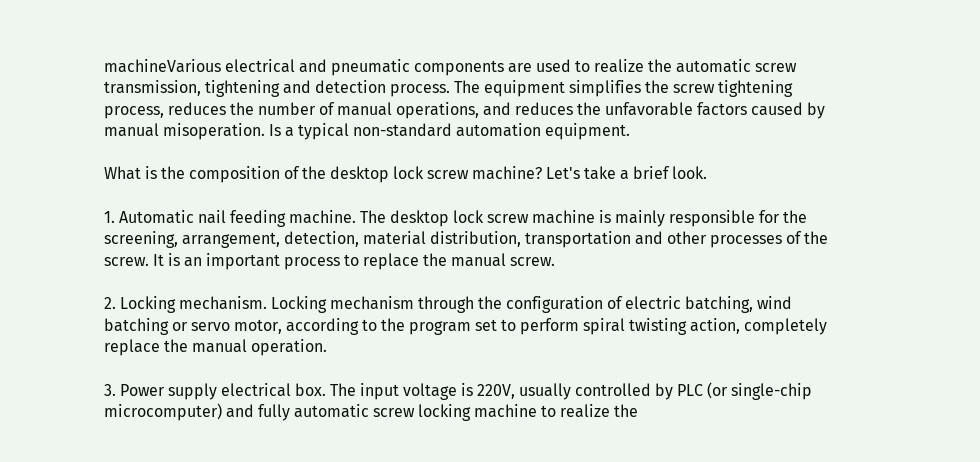machineVarious electrical and pneumatic components are used to realize the automatic screw transmission, tightening and detection process. The equipment simplifies the screw tightening process, reduces the number of manual operations, and reduces the unfavorable factors caused by manual misoperation. Is a typical non-standard automation equipment.

What is the composition of the desktop lock screw machine? Let's take a brief look.

1. Automatic nail feeding machine. The desktop lock screw machine is mainly responsible for the screening, arrangement, detection, material distribution, transportation and other processes of the screw. It is an important process to replace the manual screw.

2. Locking mechanism. Locking mechanism through the configuration of electric batching, wind batching or servo motor, according to the program set to perform spiral twisting action, completely replace the manual operation.

3. Power supply electrical box. The input voltage is 220V, usually controlled by PLC (or single-chip microcomputer) and fully automatic screw locking machine to realize the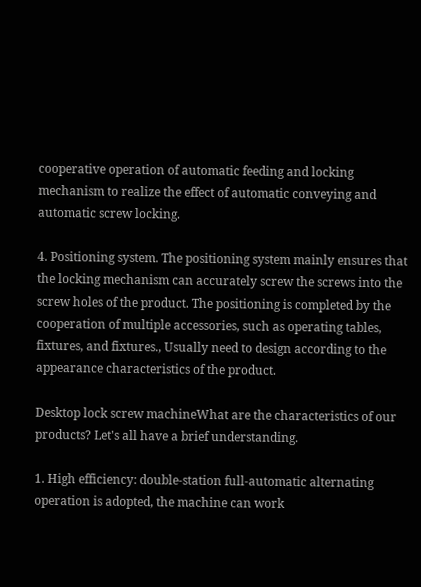cooperative operation of automatic feeding and locking mechanism to realize the effect of automatic conveying and automatic screw locking.

4. Positioning system. The positioning system mainly ensures that the locking mechanism can accurately screw the screws into the screw holes of the product. The positioning is completed by the cooperation of multiple accessories, such as operating tables, fixtures, and fixtures., Usually need to design according to the appearance characteristics of the product.

Desktop lock screw machineWhat are the characteristics of our products? Let's all have a brief understanding.

1. High efficiency: double-station full-automatic alternating operation is adopted, the machine can work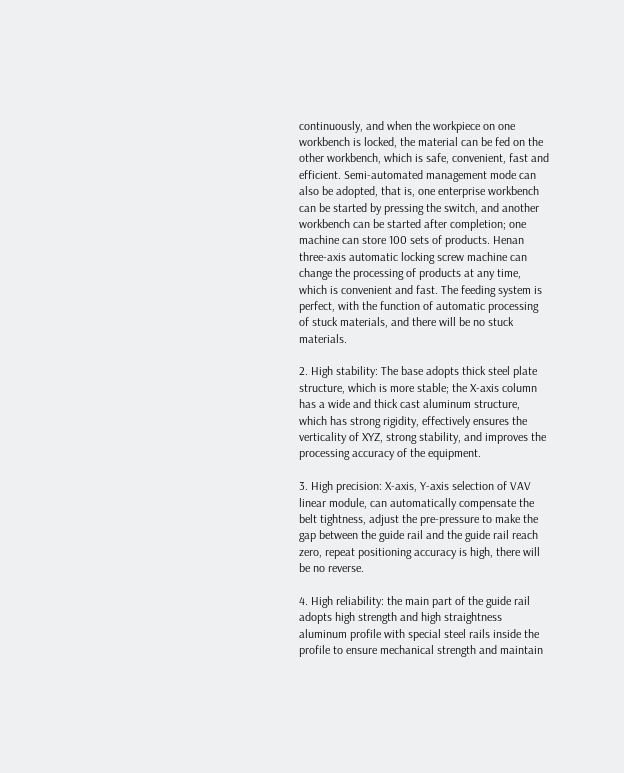continuously, and when the workpiece on one workbench is locked, the material can be fed on the other workbench, which is safe, convenient, fast and efficient. Semi-automated management mode can also be adopted, that is, one enterprise workbench can be started by pressing the switch, and another workbench can be started after completion; one machine can store 100 sets of products. Henan three-axis automatic locking screw machine can change the processing of products at any time, which is convenient and fast. The feeding system is perfect, with the function of automatic processing of stuck materials, and there will be no stuck materials.

2. High stability: The base adopts thick steel plate structure, which is more stable; the X-axis column has a wide and thick cast aluminum structure, which has strong rigidity, effectively ensures the verticality of XYZ, strong stability, and improves the processing accuracy of the equipment.

3. High precision: X-axis, Y-axis selection of VAV linear module, can automatically compensate the belt tightness, adjust the pre-pressure to make the gap between the guide rail and the guide rail reach zero, repeat positioning accuracy is high, there will be no reverse.

4. High reliability: the main part of the guide rail adopts high strength and high straightness aluminum profile with special steel rails inside the profile to ensure mechanical strength and maintain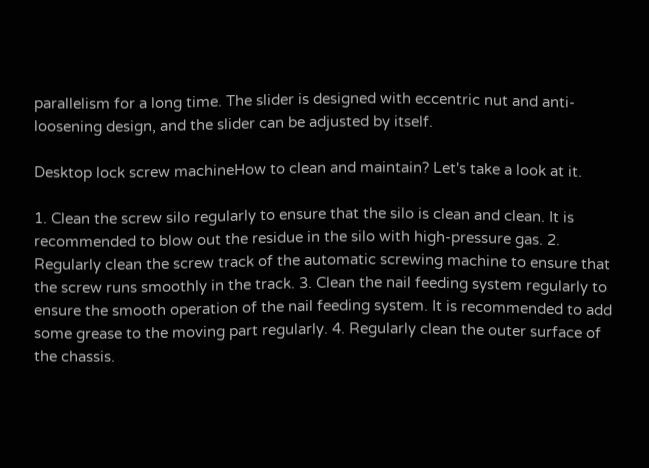parallelism for a long time. The slider is designed with eccentric nut and anti-loosening design, and the slider can be adjusted by itself.

Desktop lock screw machineHow to clean and maintain? Let's take a look at it.

1. Clean the screw silo regularly to ensure that the silo is clean and clean. It is recommended to blow out the residue in the silo with high-pressure gas. 2. Regularly clean the screw track of the automatic screwing machine to ensure that the screw runs smoothly in the track. 3. Clean the nail feeding system regularly to ensure the smooth operation of the nail feeding system. It is recommended to add some grease to the moving part regularly. 4. Regularly clean the outer surface of the chassis.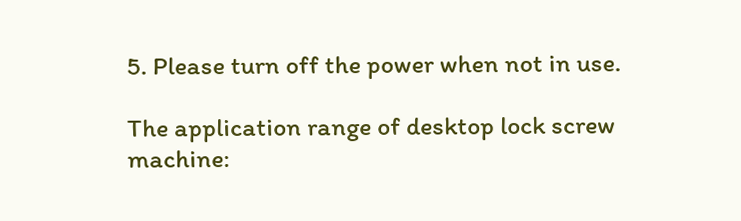5. Please turn off the power when not in use.

The application range of desktop lock screw machine: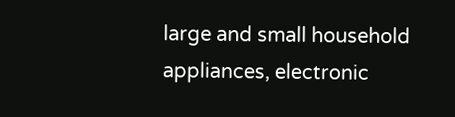large and small household appliances, electronic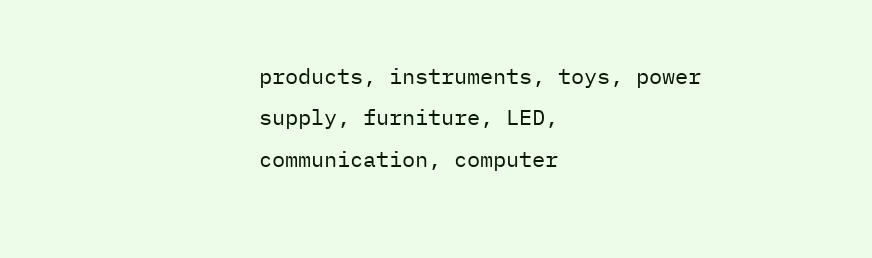products, instruments, toys, power supply, furniture, LED, communication, computer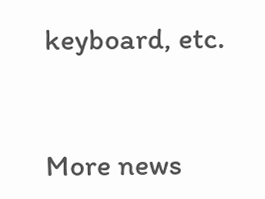keyboard, etc.


More news